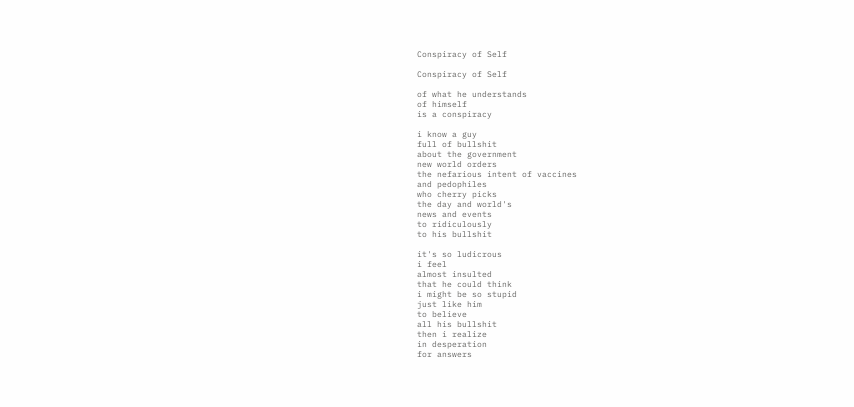Conspiracy of Self

Conspiracy of Self

of what he understands
of himself
is a conspiracy

i know a guy
full of bullshit
about the government
new world orders
the nefarious intent of vaccines
and pedophiles
who cherry picks
the day and world's
news and events
to ridiculously
to his bullshit

it's so ludicrous
i feel
almost insulted
that he could think
i might be so stupid
just like him
to believe
all his bullshit
then i realize
in desperation
for answers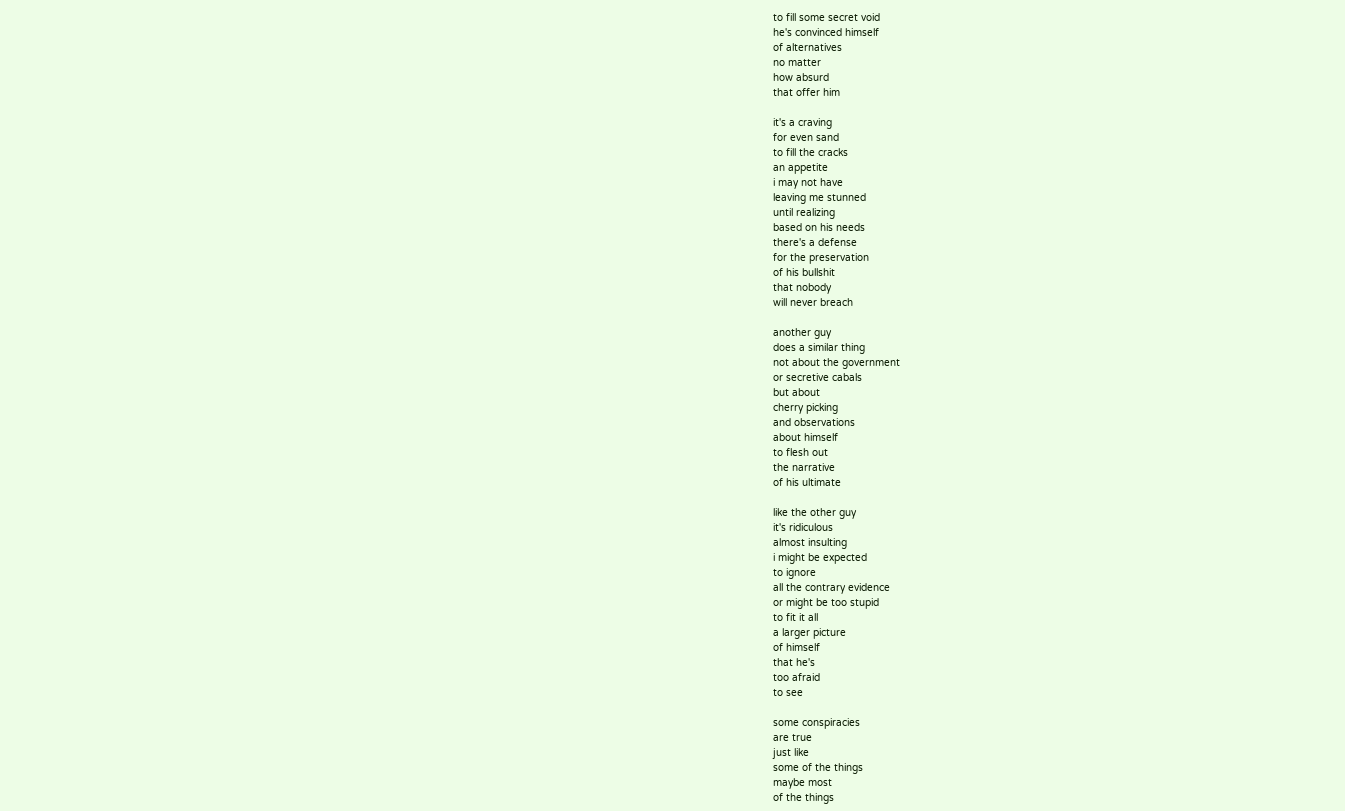to fill some secret void
he's convinced himself
of alternatives
no matter
how absurd
that offer him

it's a craving
for even sand
to fill the cracks
an appetite
i may not have
leaving me stunned
until realizing
based on his needs
there's a defense
for the preservation
of his bullshit
that nobody
will never breach

another guy
does a similar thing
not about the government
or secretive cabals
but about
cherry picking
and observations
about himself
to flesh out
the narrative
of his ultimate

like the other guy
it's ridiculous
almost insulting
i might be expected
to ignore
all the contrary evidence
or might be too stupid
to fit it all
a larger picture
of himself
that he's
too afraid
to see

some conspiracies
are true
just like
some of the things
maybe most
of the things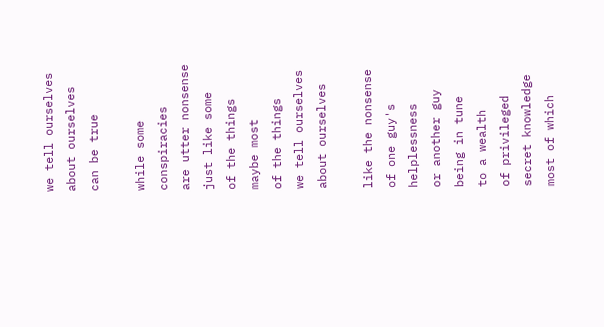we tell ourselves
about ourselves
can be true

while some conspiracies
are utter nonsense
just like some
of the things
maybe most
of the things
we tell ourselves
about ourselves

like the nonsense
of one guy's helplessness
or another guy
being in tune
to a wealth
of privileged
secret knowledge
most of which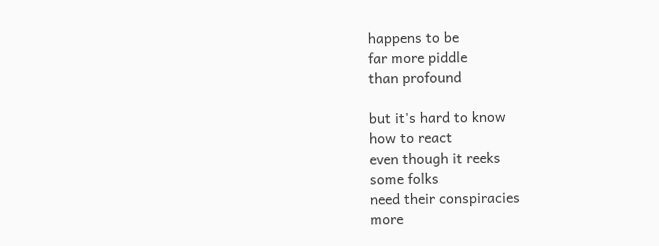happens to be
far more piddle
than profound

but it's hard to know
how to react
even though it reeks
some folks
need their conspiracies
more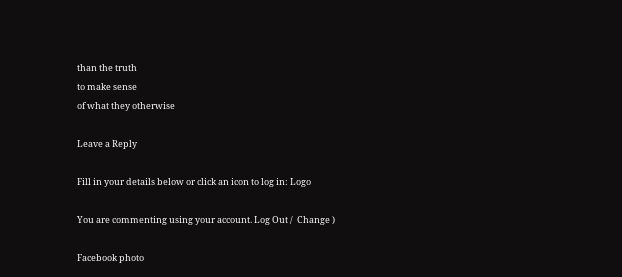than the truth
to make sense
of what they otherwise

Leave a Reply

Fill in your details below or click an icon to log in: Logo

You are commenting using your account. Log Out /  Change )

Facebook photo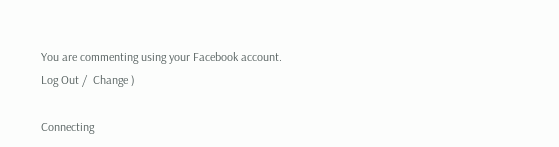You are commenting using your Facebook account. Log Out /  Change )

Connecting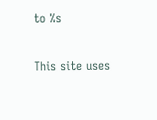to %s

This site uses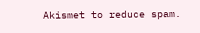Akismet to reduce spam.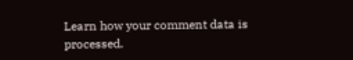Learn how your comment data is processed.